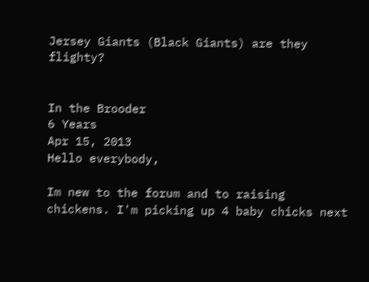Jersey Giants (Black Giants) are they flighty?


In the Brooder
6 Years
Apr 15, 2013
Hello everybody,

Im new to the forum and to raising chickens. I'm picking up 4 baby chicks next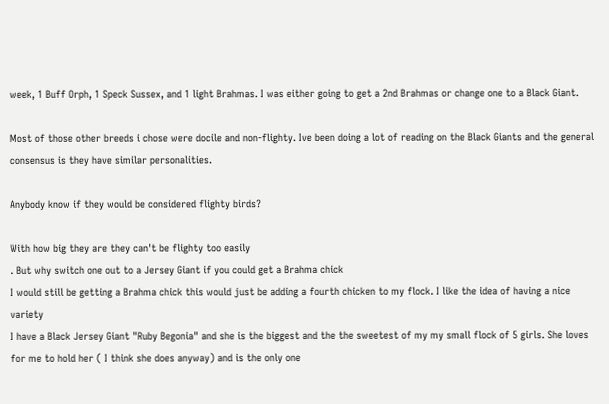week, 1 Buff Orph, 1 Speck Sussex, and 1 light Brahmas. I was either going to get a 2nd Brahmas or change one to a Black Giant.

Most of those other breeds i chose were docile and non-flighty. Ive been doing a lot of reading on the Black Giants and the general consensus is they have similar personalities.

Anybody know if they would be considered flighty birds?

With how big they are they can't be flighty too easily
. But why switch one out to a Jersey Giant if you could get a Brahma chick
I would still be getting a Brahma chick this would just be adding a fourth chicken to my flock. I like the idea of having a nice variety
I have a Black Jersey Giant "Ruby Begonia" and she is the biggest and the the sweetest of my my small flock of 5 girls. She loves for me to hold her ( I think she does anyway) and is the only one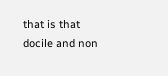that is that docile and non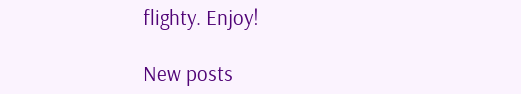flighty. Enjoy!

New posts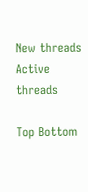New threads Active threads

Top Bottom